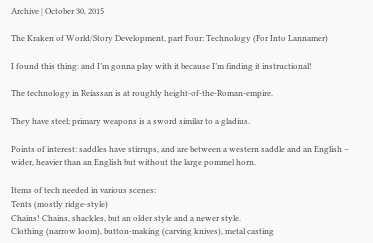Archive | October 30, 2015

The Kraken of World/Story Development, part Four: Technology (For Into Lannamer)

I found this thing: and I’m gonna play with it because I’m finding it instructional!

The technology in Reiassan is at roughly height-of-the-Roman-empire.

They have steel; primary weapons is a sword similar to a gladius.

Points of interest: saddles have stirrups, and are between a western saddle and an English – wider, heavier than an English but without the large pommel horn.

Items of tech needed in various scenes:
Tents (mostly ridge-style)
Chains! Chains, shackles, but an older style and a newer style.
Clothing (narrow loom), button-making (carving knives), metal casting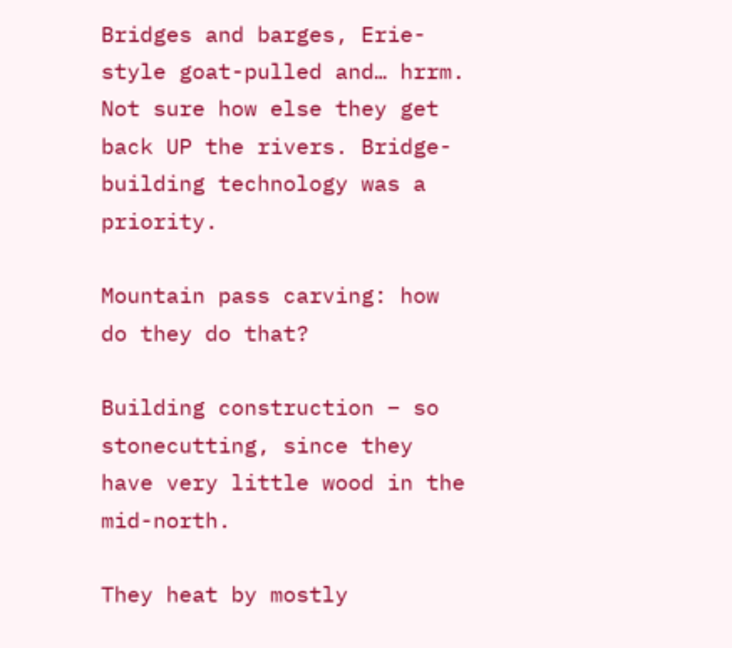Bridges and barges, Erie-style goat-pulled and… hrrm. Not sure how else they get back UP the rivers. Bridge-building technology was a priority.

Mountain pass carving: how do they do that?

Building construction – so stonecutting, since they have very little wood in the mid-north.

They heat by mostly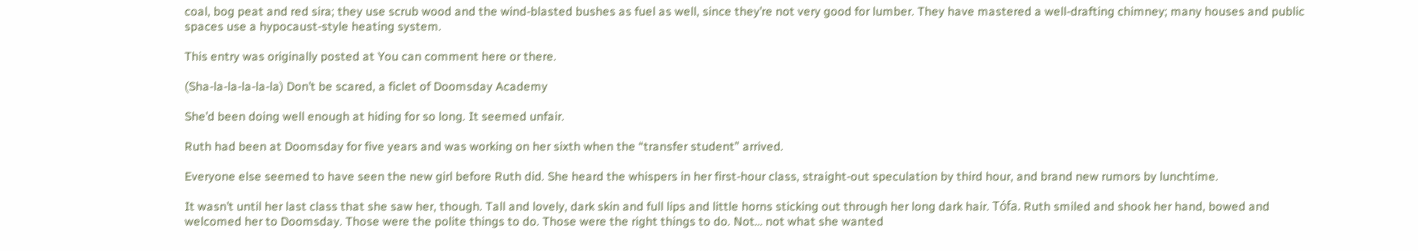coal, bog peat and red sira; they use scrub wood and the wind-blasted bushes as fuel as well, since they’re not very good for lumber. They have mastered a well-drafting chimney; many houses and public spaces use a hypocaust-style heating system.

This entry was originally posted at You can comment here or there.

(Sha-la-la-la-la-la) Don’t be scared, a ficlet of Doomsday Academy

She’d been doing well enough at hiding for so long. It seemed unfair.

Ruth had been at Doomsday for five years and was working on her sixth when the “transfer student” arrived.

Everyone else seemed to have seen the new girl before Ruth did. She heard the whispers in her first-hour class, straight-out speculation by third hour, and brand new rumors by lunchtime.

It wasn’t until her last class that she saw her, though. Tall and lovely, dark skin and full lips and little horns sticking out through her long dark hair. Tófa. Ruth smiled and shook her hand, bowed and welcomed her to Doomsday. Those were the polite things to do. Those were the right things to do. Not… not what she wanted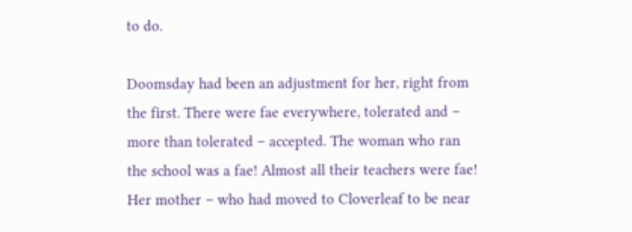to do.

Doomsday had been an adjustment for her, right from the first. There were fae everywhere, tolerated and – more than tolerated – accepted. The woman who ran the school was a fae! Almost all their teachers were fae! Her mother – who had moved to Cloverleaf to be near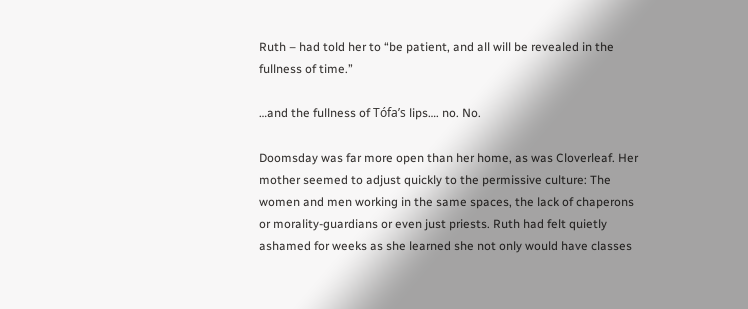Ruth – had told her to “be patient, and all will be revealed in the fullness of time.”

…and the fullness of Tófa’s lips…. no. No.

Doomsday was far more open than her home, as was Cloverleaf. Her mother seemed to adjust quickly to the permissive culture: The women and men working in the same spaces, the lack of chaperons or morality-guardians or even just priests. Ruth had felt quietly ashamed for weeks as she learned she not only would have classes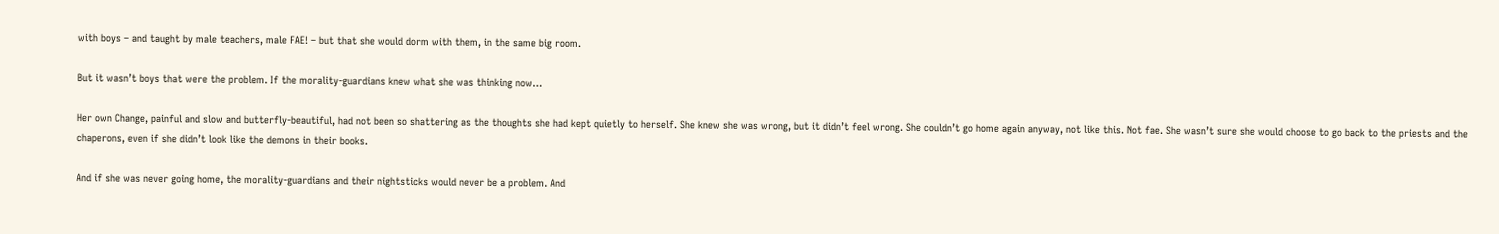with boys – and taught by male teachers, male FAE! – but that she would dorm with them, in the same big room.

But it wasn’t boys that were the problem. If the morality-guardians knew what she was thinking now…

Her own Change, painful and slow and butterfly-beautiful, had not been so shattering as the thoughts she had kept quietly to herself. She knew she was wrong, but it didn’t feel wrong. She couldn’t go home again anyway, not like this. Not fae. She wasn’t sure she would choose to go back to the priests and the chaperons, even if she didn’t look like the demons in their books.

And if she was never going home, the morality-guardians and their nightsticks would never be a problem. And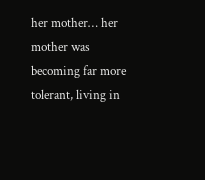her mother… her mother was becoming far more tolerant, living in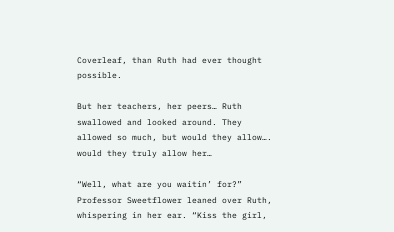Coverleaf, than Ruth had ever thought possible.

But her teachers, her peers… Ruth swallowed and looked around. They allowed so much, but would they allow…. would they truly allow her…

“Well, what are you waitin’ for?” Professor Sweetflower leaned over Ruth, whispering in her ear. “Kiss the girl,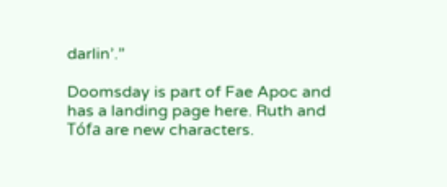darlin’.”

Doomsday is part of Fae Apoc and has a landing page here. Ruth and Tófa are new characters.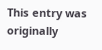This entry was originally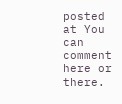posted at You can comment here or there.